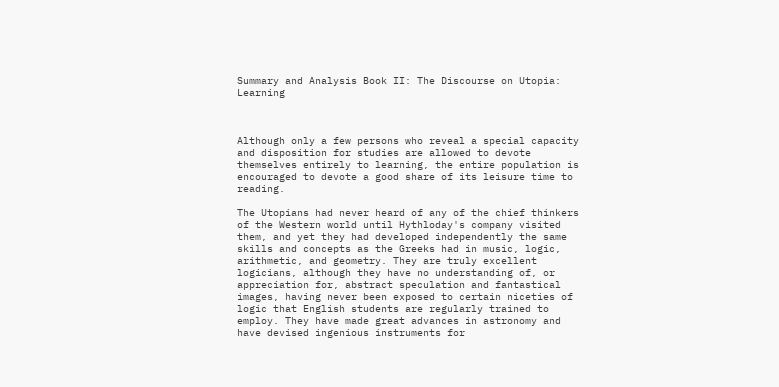Summary and Analysis Book II: The Discourse on Utopia: Learning



Although only a few persons who reveal a special capacity and disposition for studies are allowed to devote themselves entirely to learning, the entire population is encouraged to devote a good share of its leisure time to reading.

The Utopians had never heard of any of the chief thinkers of the Western world until Hythloday's company visited them, and yet they had developed independently the same skills and concepts as the Greeks had in music, logic, arithmetic, and geometry. They are truly excellent logicians, although they have no understanding of, or appreciation for, abstract speculation and fantastical images, having never been exposed to certain niceties of logic that English students are regularly trained to employ. They have made great advances in astronomy and have devised ingenious instruments for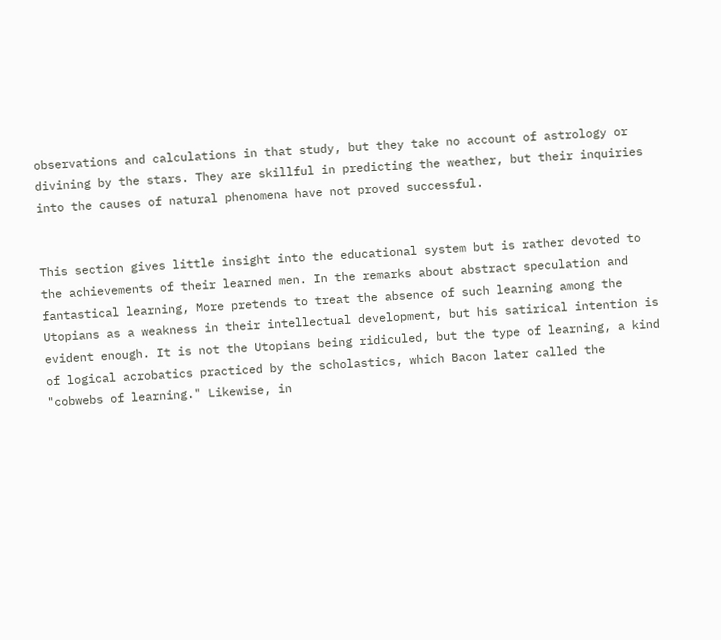observations and calculations in that study, but they take no account of astrology or divining by the stars. They are skillful in predicting the weather, but their inquiries into the causes of natural phenomena have not proved successful.


This section gives little insight into the educational system but is rather devoted to the achievements of their learned men. In the remarks about abstract speculation and fantastical learning, More pretends to treat the absence of such learning among the Utopians as a weakness in their intellectual development, but his satirical intention is evident enough. It is not the Utopians being ridiculed, but the type of learning, a kind of logical acrobatics practiced by the scholastics, which Bacon later called the "cobwebs of learning." Likewise, in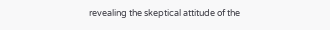revealing the skeptical attitude of the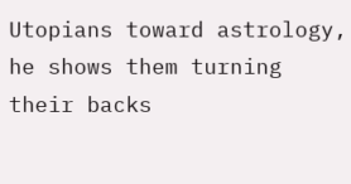Utopians toward astrology, he shows them turning their backs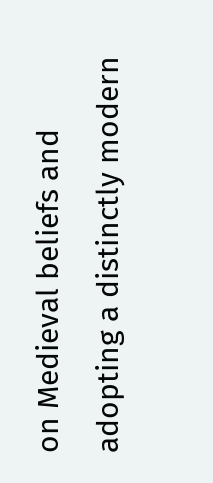on Medieval beliefs and adopting a distinctly modern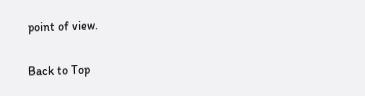point of view.

Back to Top